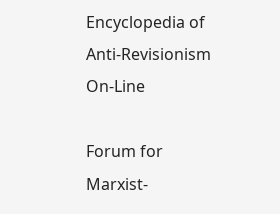Encyclopedia of Anti-Revisionism On-Line

Forum for Marxist-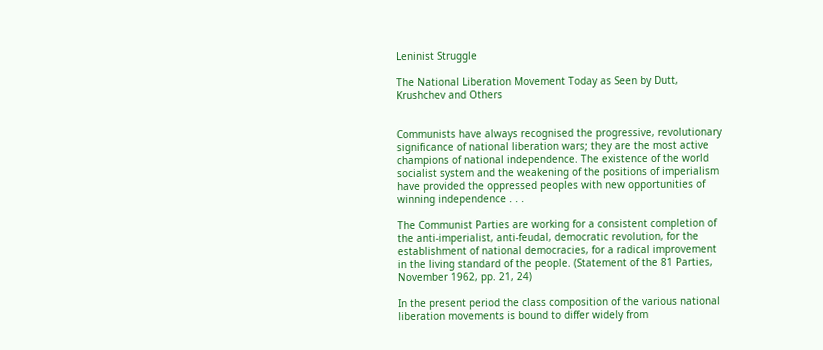Leninist Struggle

The National Liberation Movement Today as Seen by Dutt, Krushchev and Others


Communists have always recognised the progressive, revolutionary significance of national liberation wars; they are the most active champions of national independence. The existence of the world socialist system and the weakening of the positions of imperialism have provided the oppressed peoples with new opportunities of winning independence . . .

The Communist Parties are working for a consistent completion of the anti-imperialist, anti-feudal, democratic revolution, for the establishment of national democracies, for a radical improvement in the living standard of the people. (Statement of the 81 Parties, November 1962, pp. 21, 24)

In the present period the class composition of the various national liberation movements is bound to differ widely from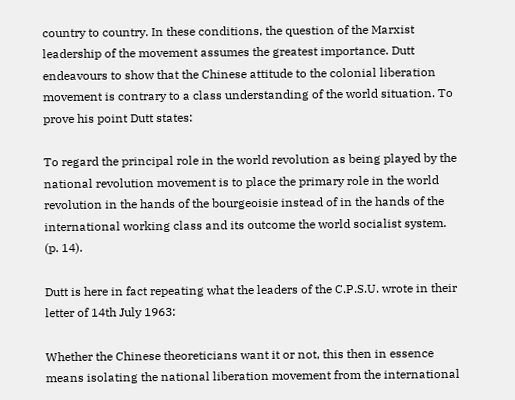country to country. In these conditions, the question of the Marxist leadership of the movement assumes the greatest importance. Dutt endeavours to show that the Chinese attitude to the colonial liberation movement is contrary to a class understanding of the world situation. To prove his point Dutt states:

To regard the principal role in the world revolution as being played by the national revolution movement is to place the primary role in the world revolution in the hands of the bourgeoisie instead of in the hands of the international working class and its outcome the world socialist system. (p. 14).

Dutt is here in fact repeating what the leaders of the C.P.S.U. wrote in their letter of 14th July 1963:

Whether the Chinese theoreticians want it or not, this then in essence means isolating the national liberation movement from the international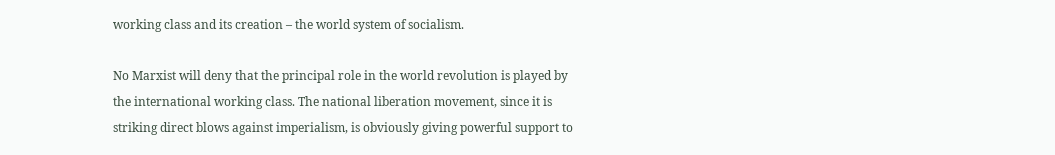working class and its creation – the world system of socialism.

No Marxist will deny that the principal role in the world revolution is played by the international working class. The national liberation movement, since it is striking direct blows against imperialism, is obviously giving powerful support to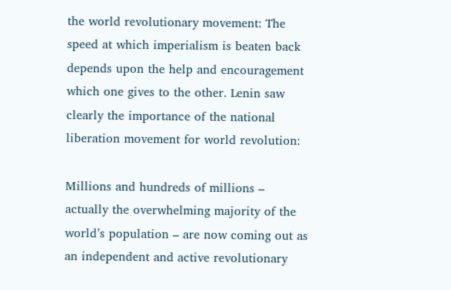the world revolutionary movement: The speed at which imperialism is beaten back depends upon the help and encouragement which one gives to the other. Lenin saw clearly the importance of the national liberation movement for world revolution:

Millions and hundreds of millions – actually the overwhelming majority of the world’s population – are now coming out as an independent and active revolutionary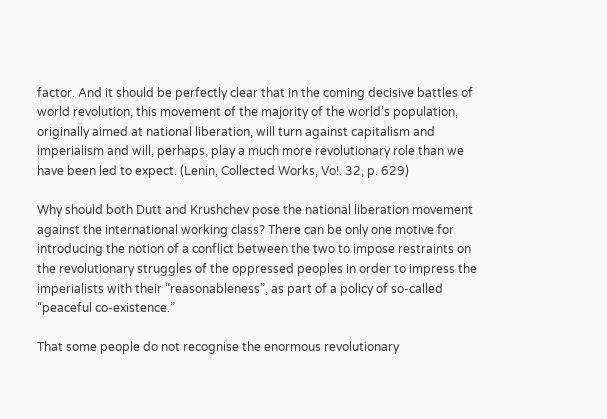factor. And it should be perfectly clear that in the coming decisive battles of world revolution, this movement of the majority of the world’s population, originally aimed at national liberation, will turn against capitalism and imperialism and will, perhaps, play a much more revolutionary role than we have been led to expect. (Lenin, Collected Works, Vo!. 32, p. 629)

Why should both Dutt and Krushchev pose the national liberation movement against the international working class? There can be only one motive for introducing the notion of a conflict between the two to impose restraints on the revolutionary struggles of the oppressed peoples in order to impress the imperialists with their “reasonableness”, as part of a policy of so-called “peaceful co-existence.”

That some people do not recognise the enormous revolutionary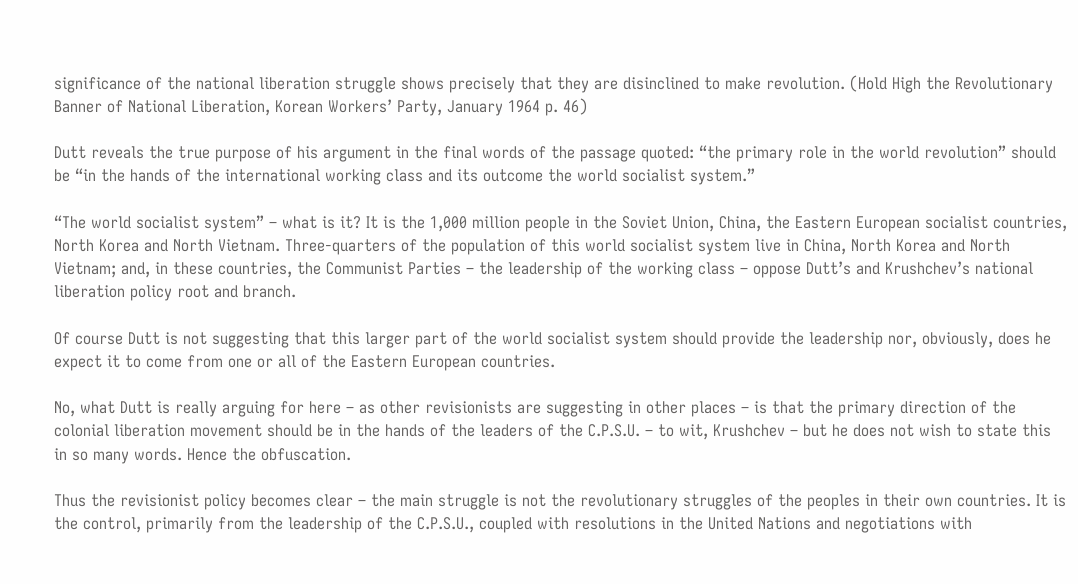significance of the national liberation struggle shows precisely that they are disinclined to make revolution. (Hold High the Revolutionary Banner of National Liberation, Korean Workers’ Party, January 1964 p. 46)

Dutt reveals the true purpose of his argument in the final words of the passage quoted: “the primary role in the world revolution” should be “in the hands of the international working class and its outcome the world socialist system.”

“The world socialist system” – what is it? It is the 1,000 million people in the Soviet Union, China, the Eastern European socialist countries, North Korea and North Vietnam. Three-quarters of the population of this world socialist system live in China, North Korea and North Vietnam; and, in these countries, the Communist Parties – the leadership of the working class – oppose Dutt’s and Krushchev’s national liberation policy root and branch.

Of course Dutt is not suggesting that this larger part of the world socialist system should provide the leadership nor, obviously, does he expect it to come from one or all of the Eastern European countries.

No, what Dutt is really arguing for here – as other revisionists are suggesting in other places – is that the primary direction of the colonial liberation movement should be in the hands of the leaders of the C.P.S.U. – to wit, Krushchev – but he does not wish to state this in so many words. Hence the obfuscation.

Thus the revisionist policy becomes clear – the main struggle is not the revolutionary struggles of the peoples in their own countries. It is the control, primarily from the leadership of the C.P.S.U., coupled with resolutions in the United Nations and negotiations with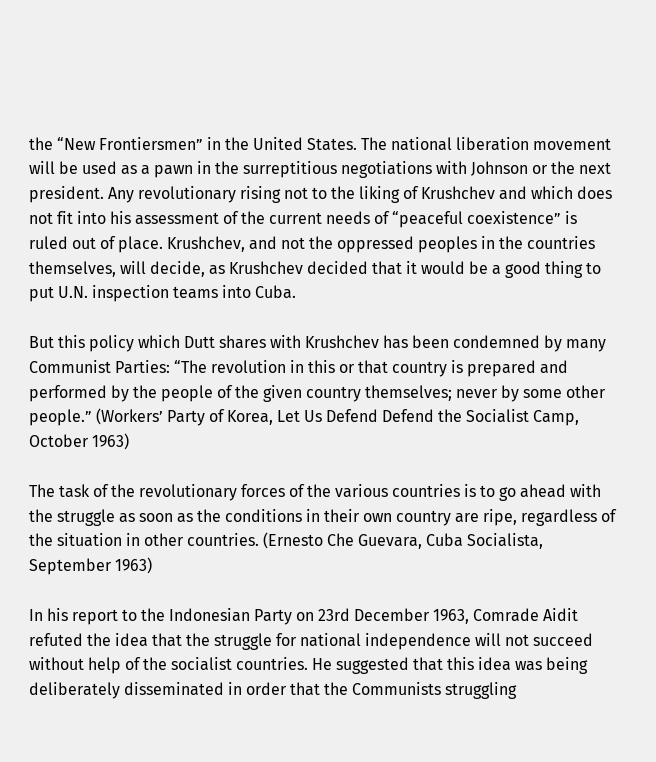the “New Frontiersmen” in the United States. The national liberation movement will be used as a pawn in the surreptitious negotiations with Johnson or the next president. Any revolutionary rising not to the liking of Krushchev and which does not fit into his assessment of the current needs of “peaceful coexistence” is ruled out of place. Krushchev, and not the oppressed peoples in the countries themselves, will decide, as Krushchev decided that it would be a good thing to put U.N. inspection teams into Cuba.

But this policy which Dutt shares with Krushchev has been condemned by many Communist Parties: “The revolution in this or that country is prepared and performed by the people of the given country themselves; never by some other people.” (Workers’ Party of Korea, Let Us Defend Defend the Socialist Camp, October 1963)

The task of the revolutionary forces of the various countries is to go ahead with the struggle as soon as the conditions in their own country are ripe, regardless of the situation in other countries. (Ernesto Che Guevara, Cuba Socialista, September 1963)

In his report to the Indonesian Party on 23rd December 1963, Comrade Aidit refuted the idea that the struggle for national independence will not succeed without help of the socialist countries. He suggested that this idea was being deliberately disseminated in order that the Communists struggling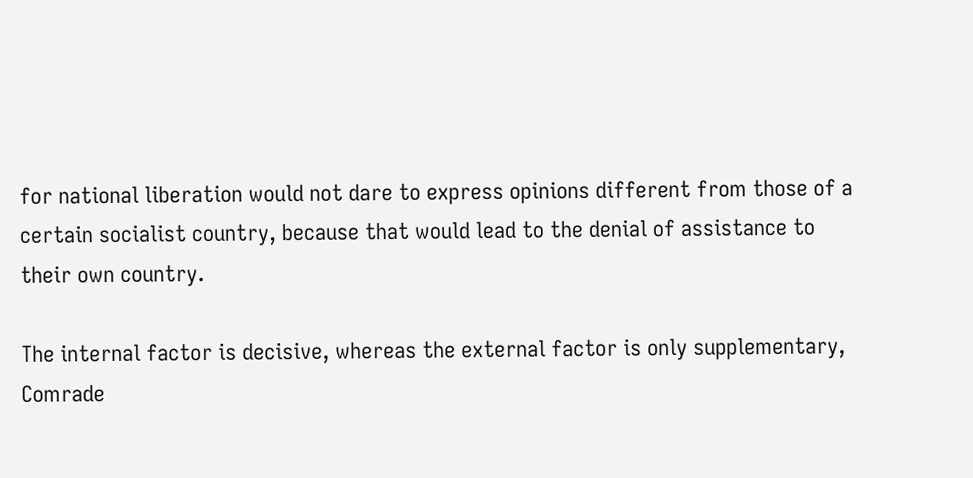for national liberation would not dare to express opinions different from those of a certain socialist country, because that would lead to the denial of assistance to their own country.

The internal factor is decisive, whereas the external factor is only supplementary, Comrade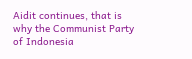Aidit continues, that is why the Communist Party of Indonesia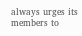always urges its members to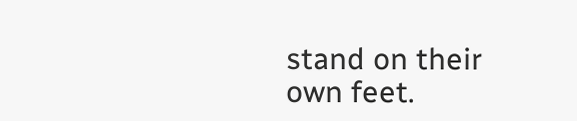stand on their own feet.